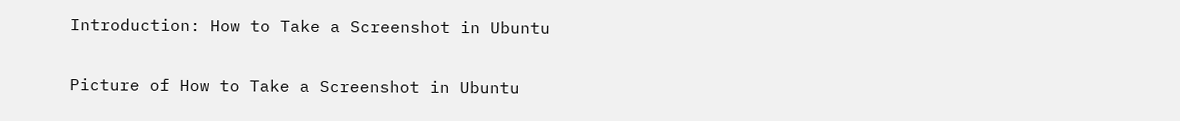Introduction: How to Take a Screenshot in Ubuntu

Picture of How to Take a Screenshot in Ubuntu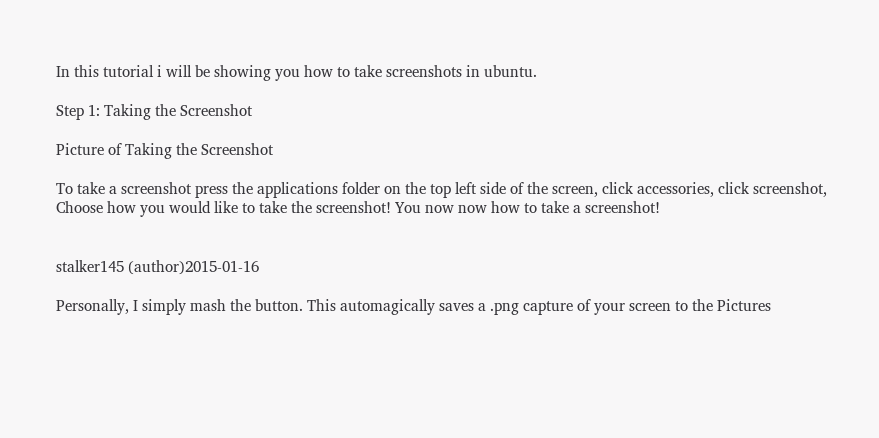In this tutorial i will be showing you how to take screenshots in ubuntu.

Step 1: Taking the Screenshot

Picture of Taking the Screenshot

To take a screenshot press the applications folder on the top left side of the screen, click accessories, click screenshot,
Choose how you would like to take the screenshot! You now now how to take a screenshot!


stalker145 (author)2015-01-16

Personally, I simply mash the button. This automagically saves a .png capture of your screen to the Pictures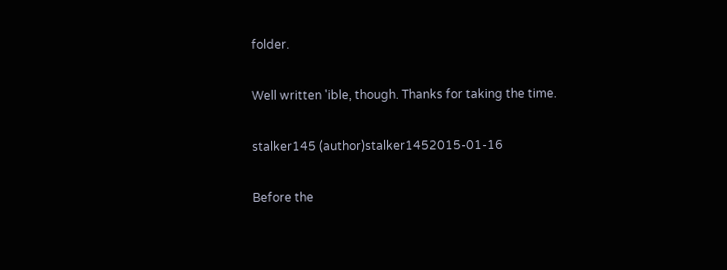folder.

Well written 'ible, though. Thanks for taking the time.

stalker145 (author)stalker1452015-01-16

Before the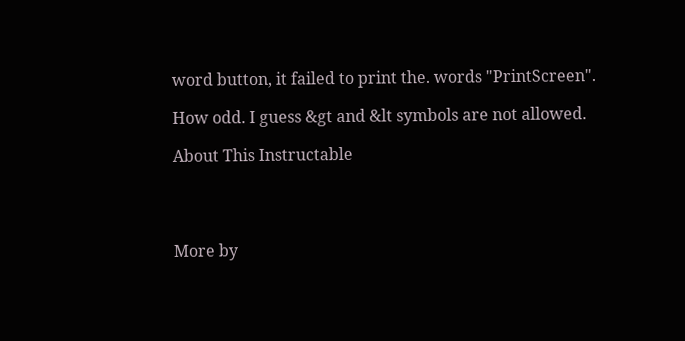word button, it failed to print the. words "PrintScreen".

How odd. I guess &gt and &lt symbols are not allowed.

About This Instructable




More by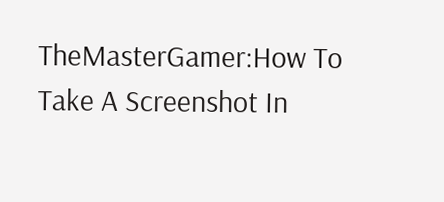TheMasterGamer:How To Take A Screenshot In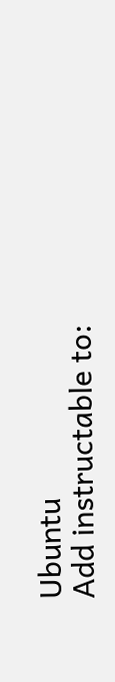Ubuntu
Add instructable to: